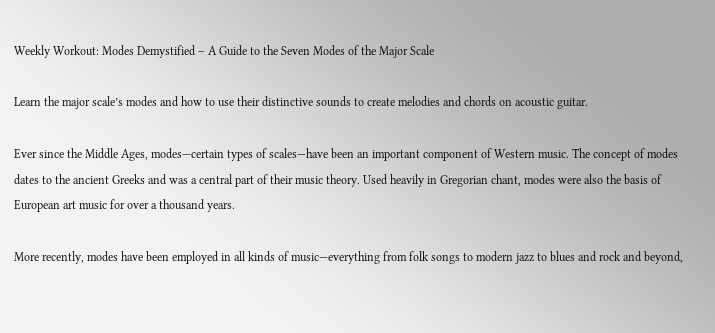Weekly Workout: Modes Demystified – A Guide to the Seven Modes of the Major Scale

Learn the major scale’s modes and how to use their distinctive sounds to create melodies and chords on acoustic guitar.

Ever since the Middle Ages, modes—certain types of scales—have been an important component of Western music. The concept of modes dates to the ancient Greeks and was a central part of their music theory. Used heavily in Gregorian chant, modes were also the basis of European art music for over a thousand years.

More recently, modes have been employed in all kinds of music—everything from folk songs to modern jazz to blues and rock and beyond,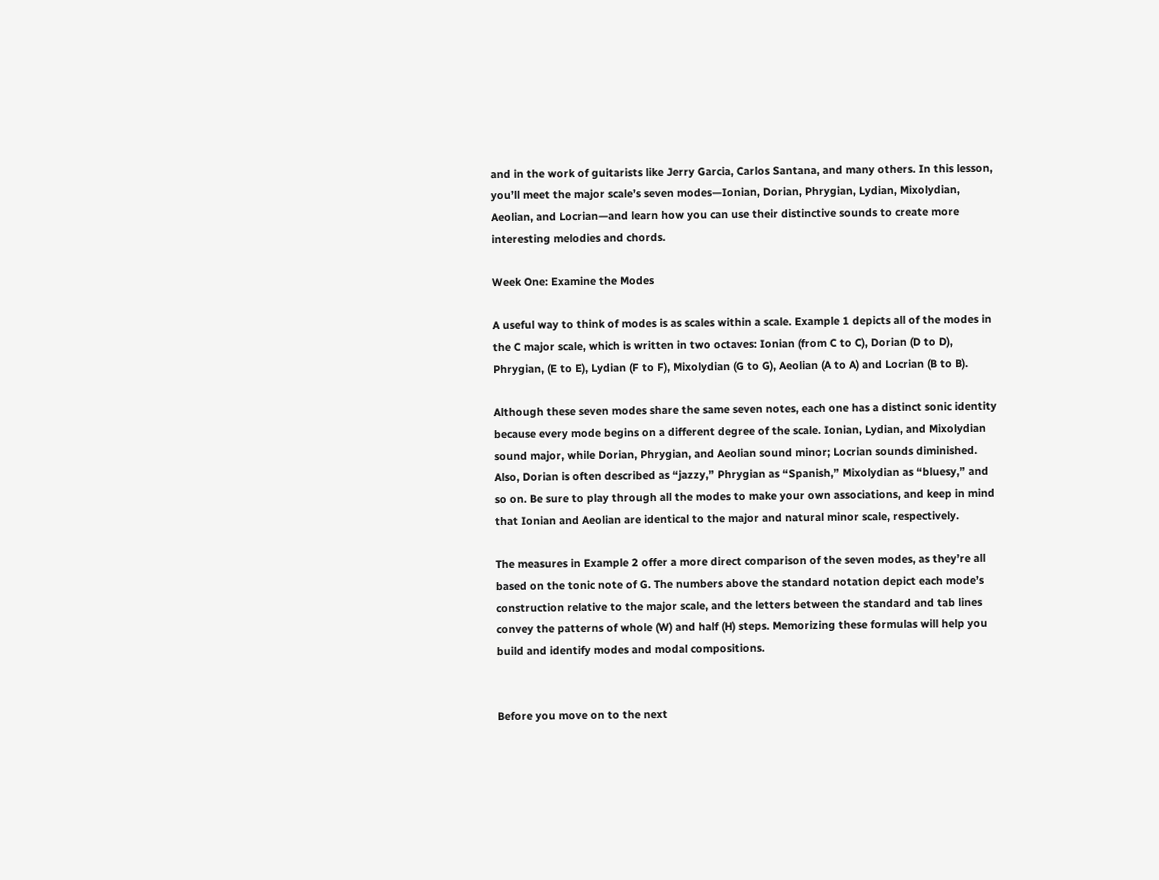and in the work of guitarists like Jerry Garcia, Carlos Santana, and many others. In this lesson, you’ll meet the major scale’s seven modes—Ionian, Dorian, Phrygian, Lydian, Mixolydian, Aeolian, and Locrian—and learn how you can use their distinctive sounds to create more interesting melodies and chords.

Week One: Examine the Modes

A useful way to think of modes is as scales within a scale. Example 1 depicts all of the modes in the C major scale, which is written in two octaves: Ionian (from C to C), Dorian (D to D), Phrygian, (E to E), Lydian (F to F), Mixolydian (G to G), Aeolian (A to A) and Locrian (B to B).

Although these seven modes share the same seven notes, each one has a distinct sonic identity because every mode begins on a different degree of the scale. Ionian, Lydian, and Mixolydian sound major, while Dorian, Phrygian, and Aeolian sound minor; Locrian sounds diminished. Also, Dorian is often described as “jazzy,” Phrygian as “Spanish,” Mixolydian as “bluesy,” and so on. Be sure to play through all the modes to make your own associations, and keep in mind that Ionian and Aeolian are identical to the major and natural minor scale, respectively.

The measures in Example 2 offer a more direct comparison of the seven modes, as they’re all based on the tonic note of G. The numbers above the standard notation depict each mode’s construction relative to the major scale, and the letters between the standard and tab lines convey the patterns of whole (W) and half (H) steps. Memorizing these formulas will help you build and identify modes and modal compositions.


Before you move on to the next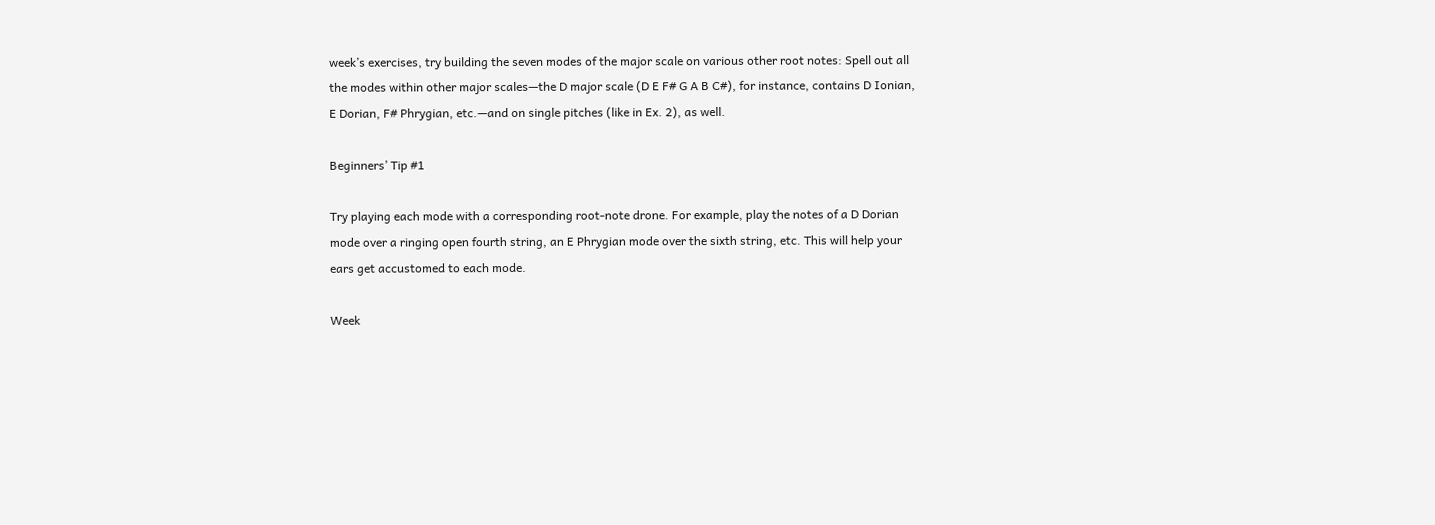week’s exercises, try building the seven modes of the major scale on various other root notes: Spell out all the modes within other major scales—the D major scale (D E F# G A B C#), for instance, contains D Ionian, E Dorian, F# Phrygian, etc.—and on single pitches (like in Ex. 2), as well.

Beginners’ Tip #1

Try playing each mode with a corresponding root-note drone. For example, play the notes of a D Dorian mode over a ringing open fourth string, an E Phrygian mode over the sixth string, etc. This will help your ears get accustomed to each mode.

Week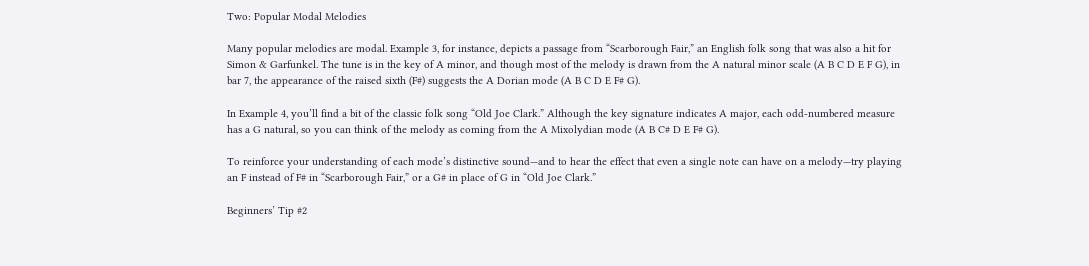Two: Popular Modal Melodies

Many popular melodies are modal. Example 3, for instance, depicts a passage from “Scarborough Fair,” an English folk song that was also a hit for Simon & Garfunkel. The tune is in the key of A minor, and though most of the melody is drawn from the A natural minor scale (A B C D E F G), in bar 7, the appearance of the raised sixth (F#) suggests the A Dorian mode (A B C D E F# G).

In Example 4, you’ll find a bit of the classic folk song “Old Joe Clark.” Although the key signature indicates A major, each odd-numbered measure has a G natural, so you can think of the melody as coming from the A Mixolydian mode (A B C# D E F# G).

To reinforce your understanding of each mode’s distinctive sound—and to hear the effect that even a single note can have on a melody—try playing an F instead of F# in “Scarborough Fair,” or a G# in place of G in “Old Joe Clark.”

Beginners’ Tip #2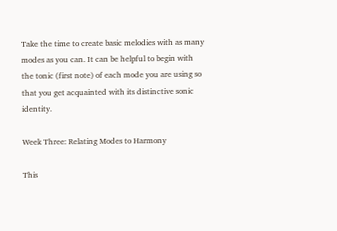Take the time to create basic melodies with as many modes as you can. It can be helpful to begin with the tonic (first note) of each mode you are using so that you get acquainted with its distinctive sonic identity.

Week Three: Relating Modes to Harmony

This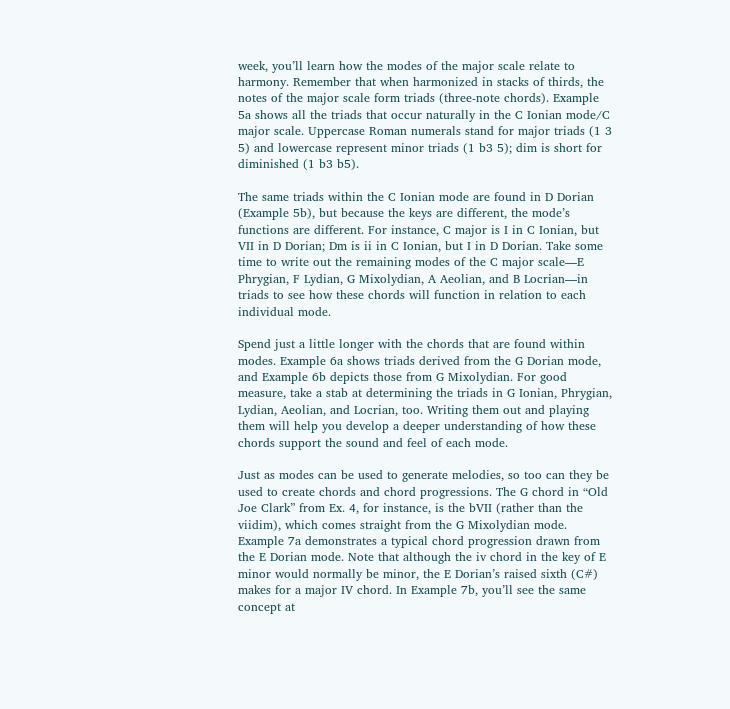week, you’ll learn how the modes of the major scale relate to harmony. Remember that when harmonized in stacks of thirds, the notes of the major scale form triads (three-note chords). Example 5a shows all the triads that occur naturally in the C Ionian mode/C major scale. Uppercase Roman numerals stand for major triads (1 3 5) and lowercase represent minor triads (1 b3 5); dim is short for diminished (1 b3 b5).

The same triads within the C Ionian mode are found in D Dorian (Example 5b), but because the keys are different, the mode’s functions are different. For instance, C major is I in C Ionian, but VII in D Dorian; Dm is ii in C Ionian, but I in D Dorian. Take some time to write out the remaining modes of the C major scale—E Phrygian, F Lydian, G Mixolydian, A Aeolian, and B Locrian—in triads to see how these chords will function in relation to each individual mode.

Spend just a little longer with the chords that are found within modes. Example 6a shows triads derived from the G Dorian mode, and Example 6b depicts those from G Mixolydian. For good measure, take a stab at determining the triads in G Ionian, Phrygian, Lydian, Aeolian, and Locrian, too. Writing them out and playing them will help you develop a deeper understanding of how these chords support the sound and feel of each mode.

Just as modes can be used to generate melodies, so too can they be used to create chords and chord progressions. The G chord in “Old Joe Clark” from Ex. 4, for instance, is the bVII (rather than the viidim), which comes straight from the G Mixolydian mode. Example 7a demonstrates a typical chord progression drawn from the E Dorian mode. Note that although the iv chord in the key of E minor would normally be minor, the E Dorian’s raised sixth (C#) makes for a major IV chord. In Example 7b, you’ll see the same concept at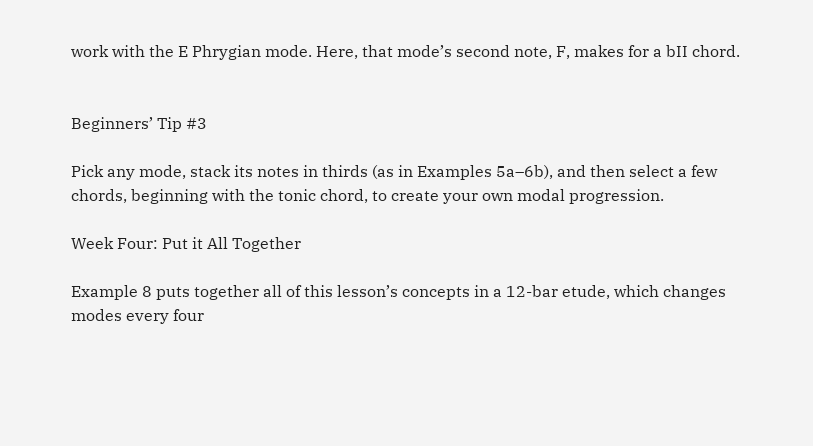work with the E Phrygian mode. Here, that mode’s second note, F, makes for a bII chord.


Beginners’ Tip #3

Pick any mode, stack its notes in thirds (as in Examples 5a–6b), and then select a few chords, beginning with the tonic chord, to create your own modal progression.

Week Four: Put it All Together

Example 8 puts together all of this lesson’s concepts in a 12-bar etude, which changes modes every four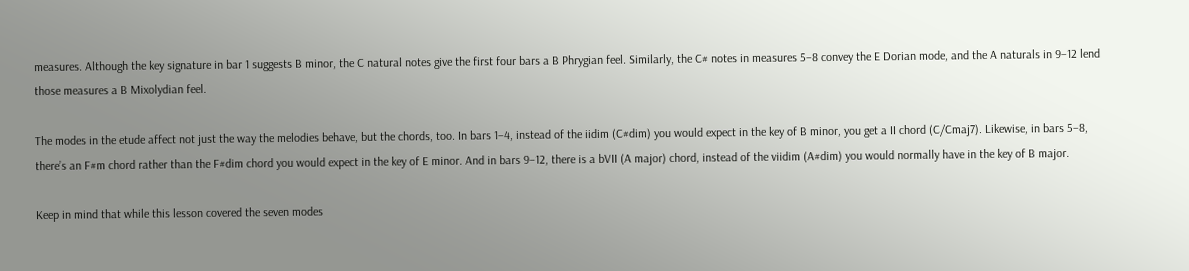measures. Although the key signature in bar 1 suggests B minor, the C natural notes give the first four bars a B Phrygian feel. Similarly, the C# notes in measures 5–8 convey the E Dorian mode, and the A naturals in 9–12 lend those measures a B Mixolydian feel.

The modes in the etude affect not just the way the melodies behave, but the chords, too. In bars 1–4, instead of the iidim (C#dim) you would expect in the key of B minor, you get a II chord (C/Cmaj7). Likewise, in bars 5–8, there’s an F#m chord rather than the F#dim chord you would expect in the key of E minor. And in bars 9–12, there is a bVII (A major) chord, instead of the viidim (A#dim) you would normally have in the key of B major.

Keep in mind that while this lesson covered the seven modes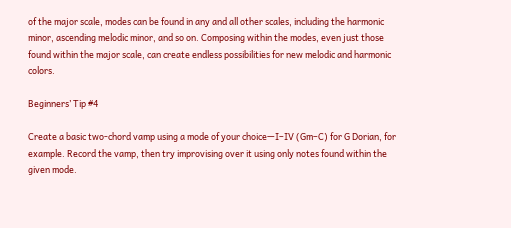of the major scale, modes can be found in any and all other scales, including the harmonic minor, ascending melodic minor, and so on. Composing within the modes, even just those found within the major scale, can create endless possibilities for new melodic and harmonic colors.

Beginners’ Tip #4

Create a basic two-chord vamp using a mode of your choice—I–IV (Gm–C) for G Dorian, for example. Record the vamp, then try improvising over it using only notes found within the given mode.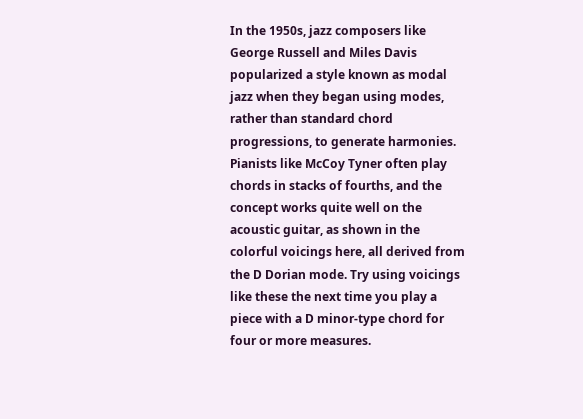In the 1950s, jazz composers like George Russell and Miles Davis popularized a style known as modal jazz when they began using modes, rather than standard chord progressions, to generate harmonies. Pianists like McCoy Tyner often play chords in stacks of fourths, and the concept works quite well on the acoustic guitar, as shown in the colorful voicings here, all derived from the D Dorian mode. Try using voicings like these the next time you play a piece with a D minor-type chord for four or more measures.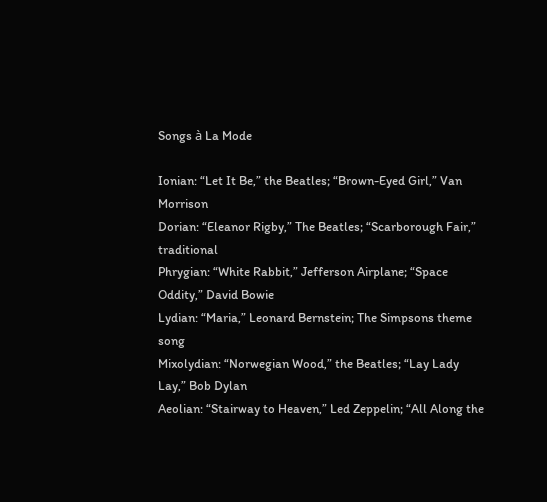Songs à La Mode

Ionian: “Let It Be,” the Beatles; “Brown-Eyed Girl,” Van Morrison
Dorian: “Eleanor Rigby,” The Beatles; “Scarborough Fair,” traditional
Phrygian: “White Rabbit,” Jefferson Airplane; “Space Oddity,” David Bowie
Lydian: “Maria,” Leonard Bernstein; The Simpsons theme song
Mixolydian: “Norwegian Wood,” the Beatles; “Lay Lady Lay,” Bob Dylan
Aeolian: “Stairway to Heaven,” Led Zeppelin; “All Along the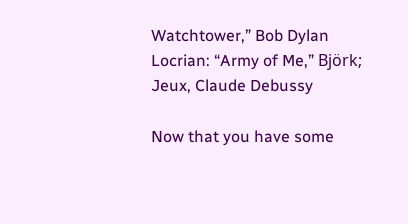Watchtower,” Bob Dylan
Locrian: “Army of Me,” Björk; Jeux, Claude Debussy

Now that you have some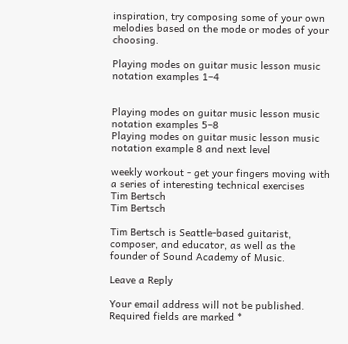inspiration, try composing some of your own melodies based on the mode or modes of your choosing.

Playing modes on guitar music lesson music notation examples 1–4


Playing modes on guitar music lesson music notation examples 5–8
Playing modes on guitar music lesson music notation example 8 and next level

weekly workout - get your fingers moving with a series of interesting technical exercises
Tim Bertsch
Tim Bertsch

Tim Bertsch is Seattle-based guitarist, composer, and educator, as well as the founder of Sound Academy of Music.

Leave a Reply

Your email address will not be published. Required fields are marked *